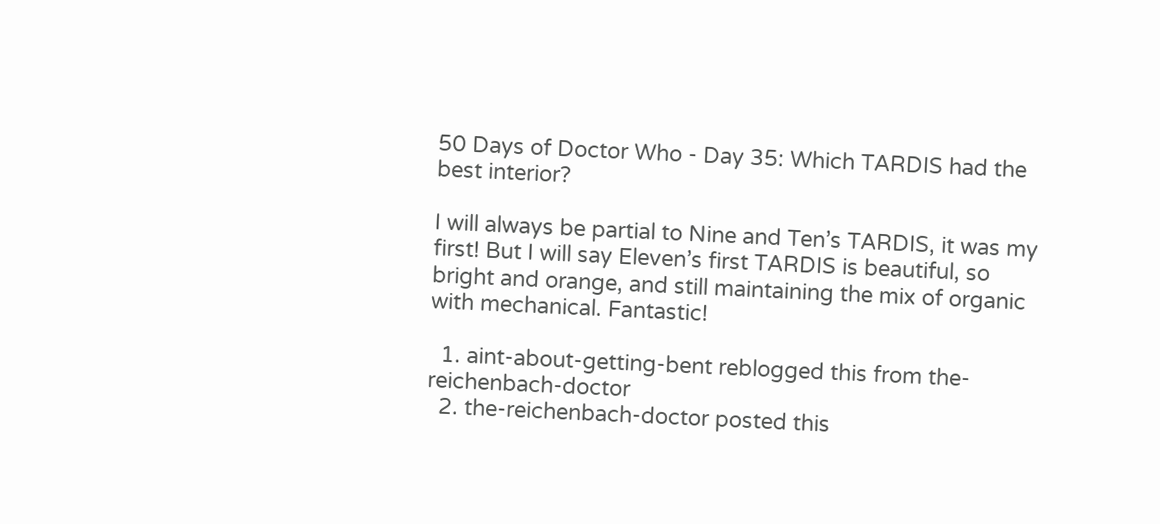50 Days of Doctor Who - Day 35: Which TARDIS had the best interior?

I will always be partial to Nine and Ten’s TARDIS, it was my first! But I will say Eleven’s first TARDIS is beautiful, so bright and orange, and still maintaining the mix of organic with mechanical. Fantastic!

  1. aint-about-getting-bent reblogged this from the-reichenbach-doctor
  2. the-reichenbach-doctor posted this